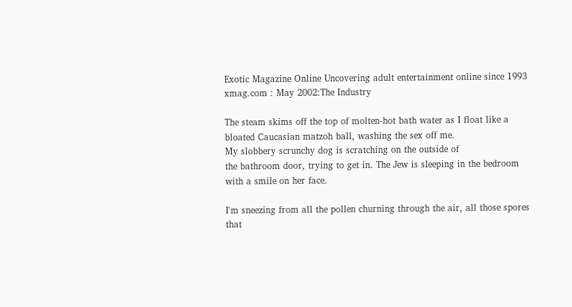Exotic Magazine Online Uncovering adult entertainment online since 1993
xmag.com : May 2002:The Industry

The steam skims off the top of molten-hot bath water as I float like a bloated Caucasian matzoh ball, washing the sex off me.
My slobbery scrunchy dog is scratching on the outside of
the bathroom door, trying to get in. The Jew is sleeping in the bedroom with a smile on her face.

I'm sneezing from all the pollen churning through the air, all those spores that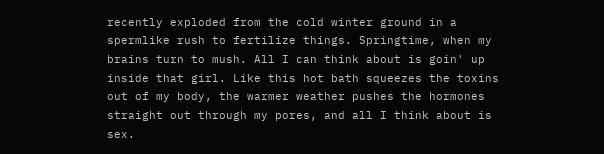recently exploded from the cold winter ground in a spermlike rush to fertilize things. Springtime, when my brains turn to mush. All I can think about is goin' up inside that girl. Like this hot bath squeezes the toxins out of my body, the warmer weather pushes the hormones straight out through my pores, and all I think about is sex.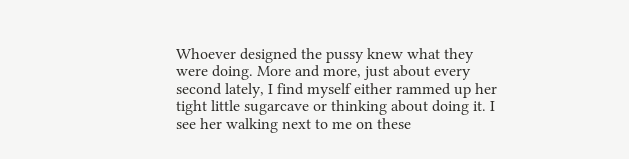Whoever designed the pussy knew what they were doing. More and more, just about every second lately, I find myself either rammed up her tight little sugarcave or thinking about doing it. I see her walking next to me on these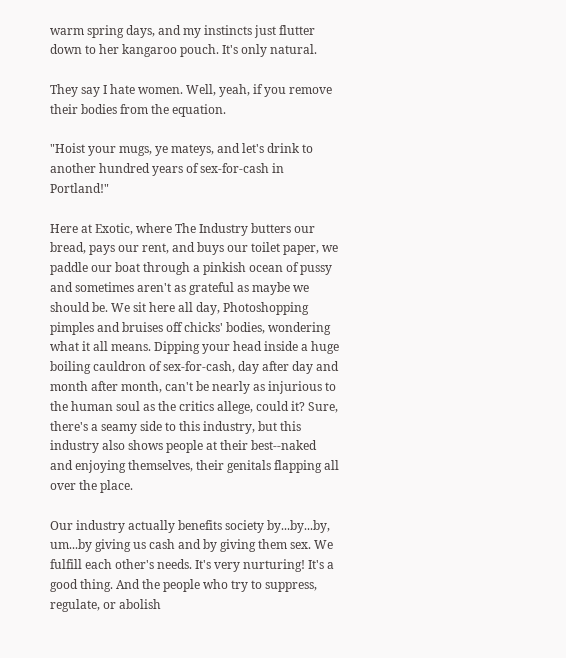warm spring days, and my instincts just flutter down to her kangaroo pouch. It's only natural.

They say I hate women. Well, yeah, if you remove their bodies from the equation.

"Hoist your mugs, ye mateys, and let's drink to another hundred years of sex-for-cash in Portland!"

Here at Exotic, where The Industry butters our bread, pays our rent, and buys our toilet paper, we paddle our boat through a pinkish ocean of pussy and sometimes aren't as grateful as maybe we should be. We sit here all day, Photoshopping pimples and bruises off chicks' bodies, wondering what it all means. Dipping your head inside a huge boiling cauldron of sex-for-cash, day after day and month after month, can't be nearly as injurious to the human soul as the critics allege, could it? Sure, there's a seamy side to this industry, but this industry also shows people at their best--naked and enjoying themselves, their genitals flapping all over the place.

Our industry actually benefits society by...by...by, um...by giving us cash and by giving them sex. We fulfill each other's needs. It's very nurturing! It's a good thing. And the people who try to suppress, regulate, or abolish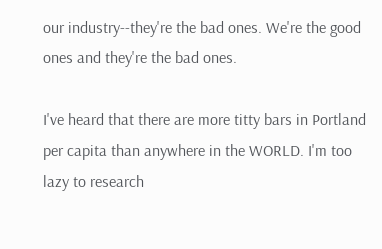our industry--they're the bad ones. We're the good ones and they're the bad ones.

I've heard that there are more titty bars in Portland per capita than anywhere in the WORLD. I'm too lazy to research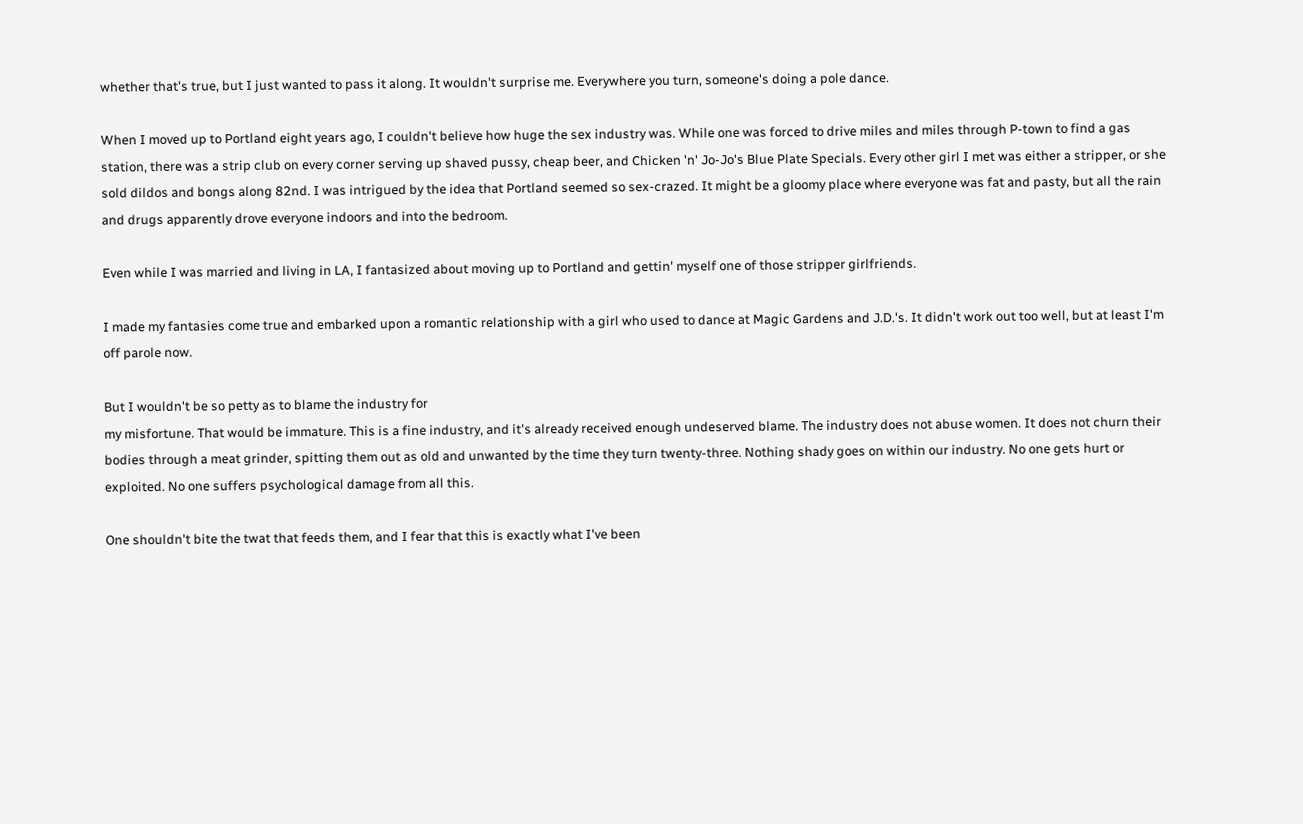whether that's true, but I just wanted to pass it along. It wouldn't surprise me. Everywhere you turn, someone's doing a pole dance.

When I moved up to Portland eight years ago, I couldn't believe how huge the sex industry was. While one was forced to drive miles and miles through P-town to find a gas station, there was a strip club on every corner serving up shaved pussy, cheap beer, and Chicken 'n' Jo-Jo's Blue Plate Specials. Every other girl I met was either a stripper, or she sold dildos and bongs along 82nd. I was intrigued by the idea that Portland seemed so sex-crazed. It might be a gloomy place where everyone was fat and pasty, but all the rain and drugs apparently drove everyone indoors and into the bedroom.

Even while I was married and living in LA, I fantasized about moving up to Portland and gettin' myself one of those stripper girlfriends.

I made my fantasies come true and embarked upon a romantic relationship with a girl who used to dance at Magic Gardens and J.D.'s. It didn't work out too well, but at least I'm off parole now.

But I wouldn't be so petty as to blame the industry for
my misfortune. That would be immature. This is a fine industry, and it's already received enough undeserved blame. The industry does not abuse women. It does not churn their bodies through a meat grinder, spitting them out as old and unwanted by the time they turn twenty-three. Nothing shady goes on within our industry. No one gets hurt or exploited. No one suffers psychological damage from all this.

One shouldn't bite the twat that feeds them, and I fear that this is exactly what I've been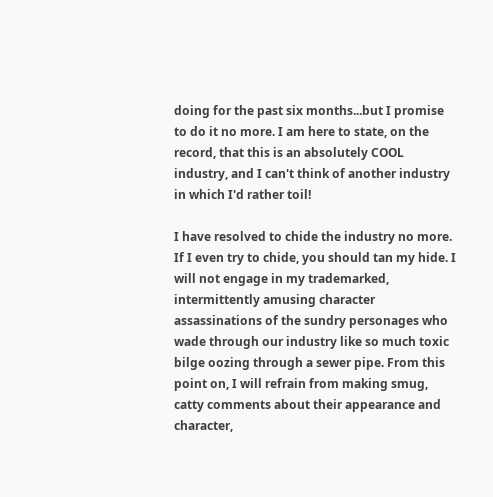doing for the past six months...but I promise to do it no more. I am here to state, on the record, that this is an absolutely COOL industry, and I can't think of another industry in which I'd rather toil!

I have resolved to chide the industry no more. If I even try to chide, you should tan my hide. I will not engage in my trademarked, intermittently amusing character assassinations of the sundry personages who wade through our industry like so much toxic bilge oozing through a sewer pipe. From this point on, I will refrain from making smug, catty comments about their appearance and character,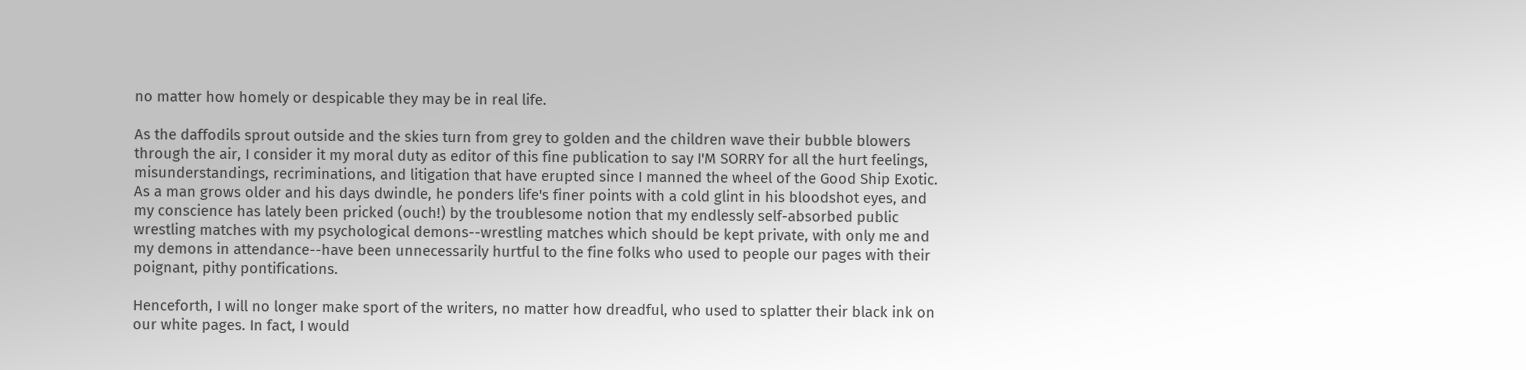no matter how homely or despicable they may be in real life.

As the daffodils sprout outside and the skies turn from grey to golden and the children wave their bubble blowers through the air, I consider it my moral duty as editor of this fine publication to say I'M SORRY for all the hurt feelings, misunderstandings, recriminations, and litigation that have erupted since I manned the wheel of the Good Ship Exotic. As a man grows older and his days dwindle, he ponders life's finer points with a cold glint in his bloodshot eyes, and my conscience has lately been pricked (ouch!) by the troublesome notion that my endlessly self-absorbed public wrestling matches with my psychological demons--wrestling matches which should be kept private, with only me and my demons in attendance--have been unnecessarily hurtful to the fine folks who used to people our pages with their poignant, pithy pontifications.

Henceforth, I will no longer make sport of the writers, no matter how dreadful, who used to splatter their black ink on our white pages. In fact, I would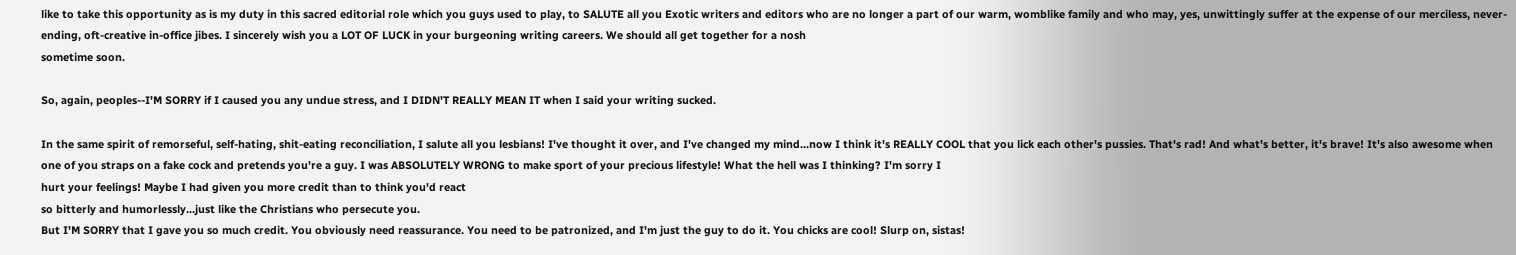like to take this opportunity as is my duty in this sacred editorial role which you guys used to play, to SALUTE all you Exotic writers and editors who are no longer a part of our warm, womblike family and who may, yes, unwittingly suffer at the expense of our merciless, never-ending, oft-creative in-office jibes. I sincerely wish you a LOT OF LUCK in your burgeoning writing careers. We should all get together for a nosh
sometime soon.

So, again, peoples--I'M SORRY if I caused you any undue stress, and I DIDN'T REALLY MEAN IT when I said your writing sucked.

In the same spirit of remorseful, self-hating, shit-eating reconciliation, I salute all you lesbians! I've thought it over, and I've changed my mind...now I think it's REALLY COOL that you lick each other's pussies. That's rad! And what's better, it's brave! It's also awesome when one of you straps on a fake cock and pretends you're a guy. I was ABSOLUTELY WRONG to make sport of your precious lifestyle! What the hell was I thinking? I'm sorry I
hurt your feelings! Maybe I had given you more credit than to think you'd react
so bitterly and humorlessly...just like the Christians who persecute you.
But I'M SORRY that I gave you so much credit. You obviously need reassurance. You need to be patronized, and I'm just the guy to do it. You chicks are cool! Slurp on, sistas!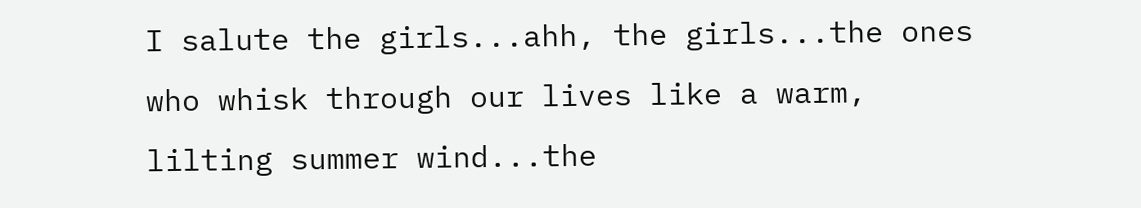I salute the girls...ahh, the girls...the ones who whisk through our lives like a warm, lilting summer wind...the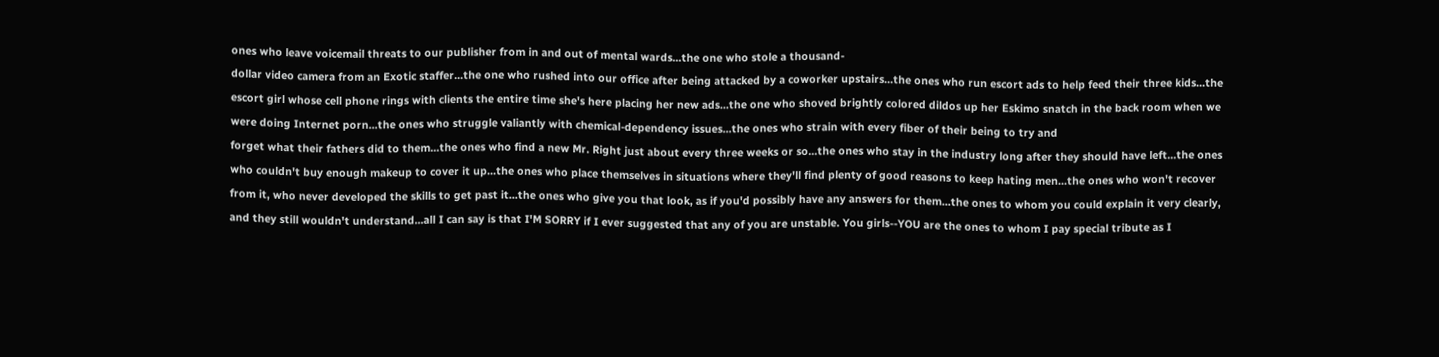ones who leave voicemail threats to our publisher from in and out of mental wards...the one who stole a thousand-
dollar video camera from an Exotic staffer...the one who rushed into our office after being attacked by a coworker upstairs...the ones who run escort ads to help feed their three kids...the escort girl whose cell phone rings with clients the entire time she's here placing her new ads...the one who shoved brightly colored dildos up her Eskimo snatch in the back room when we were doing Internet porn...the ones who struggle valiantly with chemical-dependency issues...the ones who strain with every fiber of their being to try and
forget what their fathers did to them...the ones who find a new Mr. Right just about every three weeks or so...the ones who stay in the industry long after they should have left...the ones who couldn't buy enough makeup to cover it up...the ones who place themselves in situations where they'll find plenty of good reasons to keep hating men...the ones who won't recover from it, who never developed the skills to get past it...the ones who give you that look, as if you'd possibly have any answers for them...the ones to whom you could explain it very clearly, and they still wouldn't understand...all I can say is that I'M SORRY if I ever suggested that any of you are unstable. You girls--YOU are the ones to whom I pay special tribute as I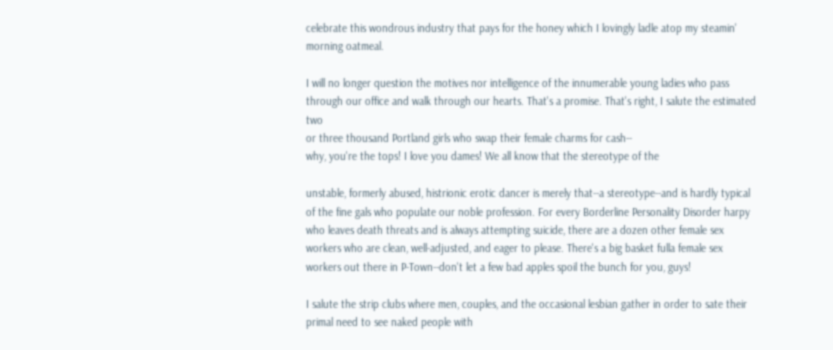celebrate this wondrous industry that pays for the honey which I lovingly ladle atop my steamin' morning oatmeal.

I will no longer question the motives nor intelligence of the innumerable young ladies who pass through our office and walk through our hearts. That's a promise. That's right, I salute the estimated two
or three thousand Portland girls who swap their female charms for cash--
why, you're the tops! I love you dames! We all know that the stereotype of the

unstable, formerly abused, histrionic erotic dancer is merely that--a stereotype--and is hardly typical of the fine gals who populate our noble profession. For every Borderline Personality Disorder harpy who leaves death threats and is always attempting suicide, there are a dozen other female sex workers who are clean, well-adjusted, and eager to please. There's a big basket fulla female sex workers out there in P-Town--don't let a few bad apples spoil the bunch for you, guys!

I salute the strip clubs where men, couples, and the occasional lesbian gather in order to sate their primal need to see naked people with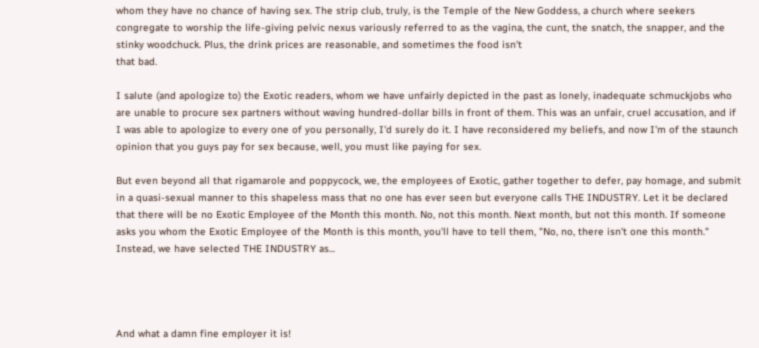whom they have no chance of having sex. The strip club, truly, is the Temple of the New Goddess, a church where seekers congregate to worship the life-giving pelvic nexus variously referred to as the vagina, the cunt, the snatch, the snapper, and the stinky woodchuck. Plus, the drink prices are reasonable, and sometimes the food isn't
that bad.

I salute (and apologize to) the Exotic readers, whom we have unfairly depicted in the past as lonely, inadequate schmuckjobs who are unable to procure sex partners without waving hundred-dollar bills in front of them. This was an unfair, cruel accusation, and if I was able to apologize to every one of you personally, I'd surely do it. I have reconsidered my beliefs, and now I'm of the staunch opinion that you guys pay for sex because, well, you must like paying for sex.

But even beyond all that rigamarole and poppycock, we, the employees of Exotic, gather together to defer, pay homage, and submit in a quasi-sexual manner to this shapeless mass that no one has ever seen but everyone calls THE INDUSTRY. Let it be declared that there will be no Exotic Employee of the Month this month. No, not this month. Next month, but not this month. If someone asks you whom the Exotic Employee of the Month is this month, you'll have to tell them, "No, no, there isn't one this month." Instead, we have selected THE INDUSTRY as...




And what a damn fine employer it is!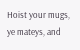Hoist your mugs, ye mateys, and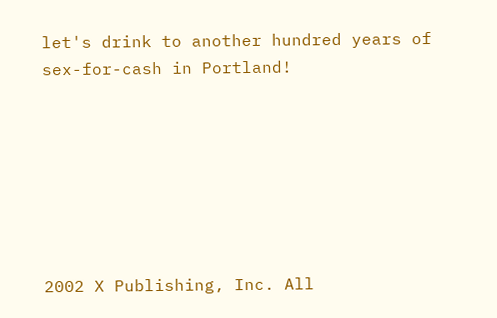let's drink to another hundred years of sex-for-cash in Portland!







2002 X Publishing, Inc. All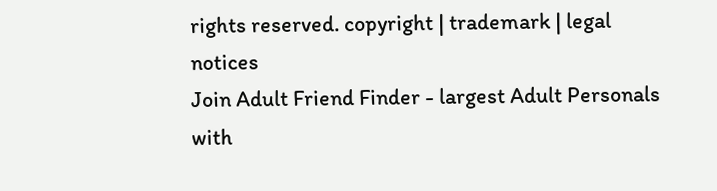rights reserved. copyright | trademark | legal notices
Join Adult Friend Finder - largest Adult Personals with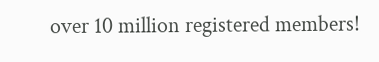over 10 million registered members!